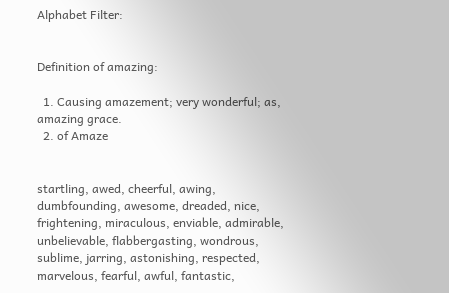Alphabet Filter:


Definition of amazing:

  1. Causing amazement; very wonderful; as, amazing grace.
  2. of Amaze


startling, awed, cheerful, awing, dumbfounding, awesome, dreaded, nice, frightening, miraculous, enviable, admirable, unbelievable, flabbergasting, wondrous, sublime, jarring, astonishing, respected, marvelous, fearful, awful, fantastic,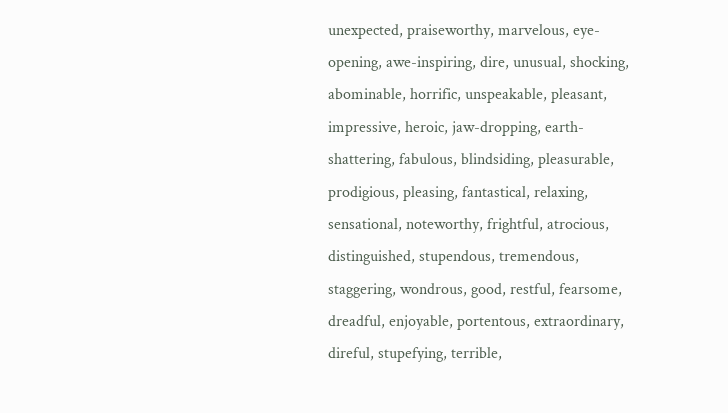unexpected, praiseworthy, marvelous, eye-opening, awe-inspiring, dire, unusual, shocking, abominable, horrific, unspeakable, pleasant, impressive, heroic, jaw-dropping, earth-shattering, fabulous, blindsiding, pleasurable, prodigious, pleasing, fantastical, relaxing, sensational, noteworthy, frightful, atrocious, distinguished, stupendous, tremendous, staggering, wondrous, good, restful, fearsome, dreadful, enjoyable, portentous, extraordinary, direful, stupefying, terrible,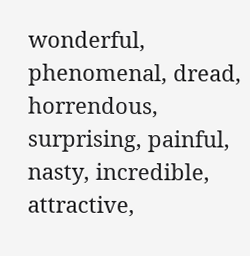wonderful, phenomenal, dread, horrendous, surprising, painful, nasty, incredible, attractive,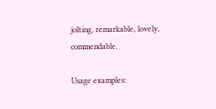jolting, remarkable, lovely, commendable.

Usage examples: